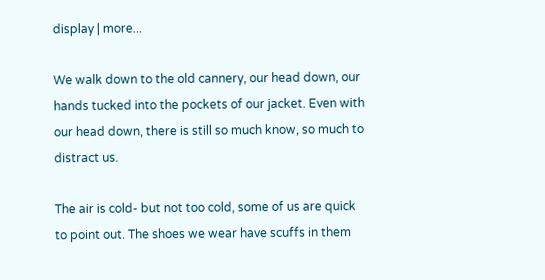display | more...

We walk down to the old cannery, our head down, our hands tucked into the pockets of our jacket. Even with our head down, there is still so much know, so much to distract us.

The air is cold- but not too cold, some of us are quick to point out. The shoes we wear have scuffs in them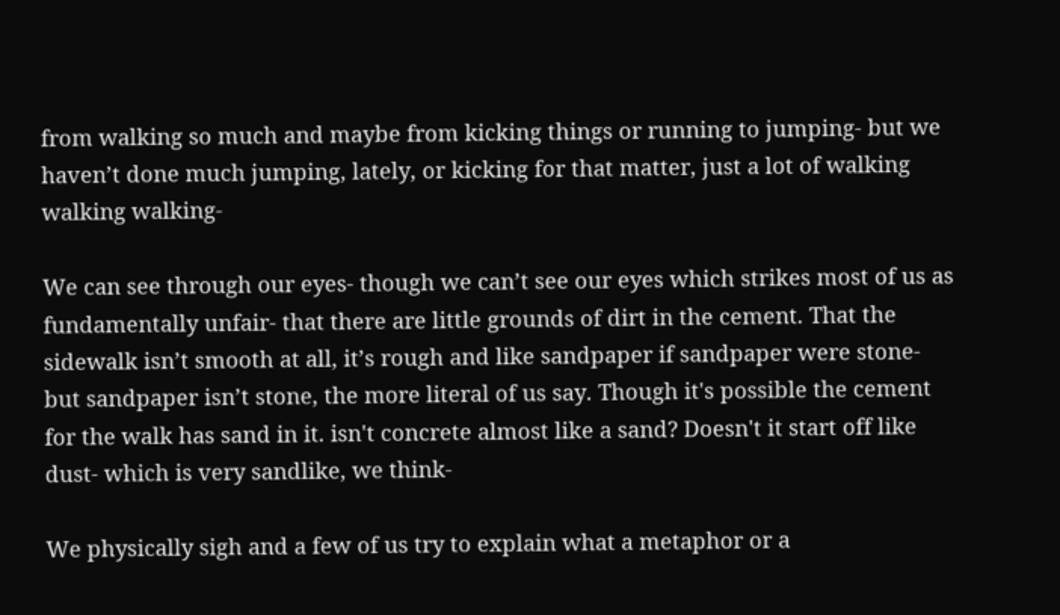from walking so much and maybe from kicking things or running to jumping- but we haven’t done much jumping, lately, or kicking for that matter, just a lot of walking walking walking-

We can see through our eyes- though we can’t see our eyes which strikes most of us as fundamentally unfair- that there are little grounds of dirt in the cement. That the sidewalk isn’t smooth at all, it’s rough and like sandpaper if sandpaper were stone- but sandpaper isn’t stone, the more literal of us say. Though it's possible the cement for the walk has sand in it. isn't concrete almost like a sand? Doesn't it start off like dust- which is very sandlike, we think-

We physically sigh and a few of us try to explain what a metaphor or a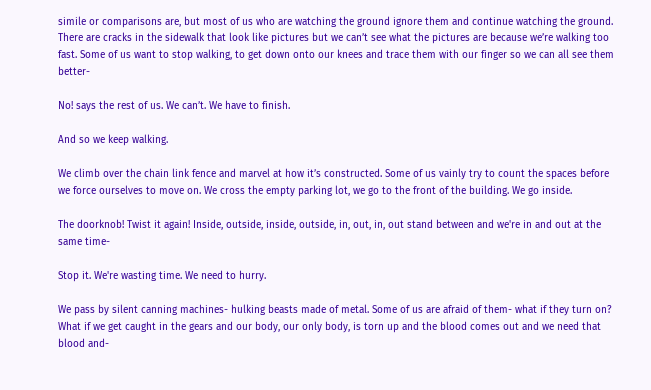simile or comparisons are, but most of us who are watching the ground ignore them and continue watching the ground. There are cracks in the sidewalk that look like pictures but we can’t see what the pictures are because we’re walking too fast. Some of us want to stop walking, to get down onto our knees and trace them with our finger so we can all see them better-

No! says the rest of us. We can’t. We have to finish.

And so we keep walking.

We climb over the chain link fence and marvel at how it’s constructed. Some of us vainly try to count the spaces before we force ourselves to move on. We cross the empty parking lot, we go to the front of the building. We go inside.

The doorknob! Twist it again! Inside, outside, inside, outside, in, out, in, out stand between and we're in and out at the same time-

Stop it. We're wasting time. We need to hurry.

We pass by silent canning machines- hulking beasts made of metal. Some of us are afraid of them- what if they turn on? What if we get caught in the gears and our body, our only body, is torn up and the blood comes out and we need that blood and-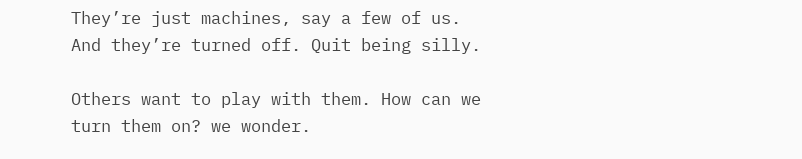They’re just machines, say a few of us. And they’re turned off. Quit being silly.

Others want to play with them. How can we turn them on? we wonder.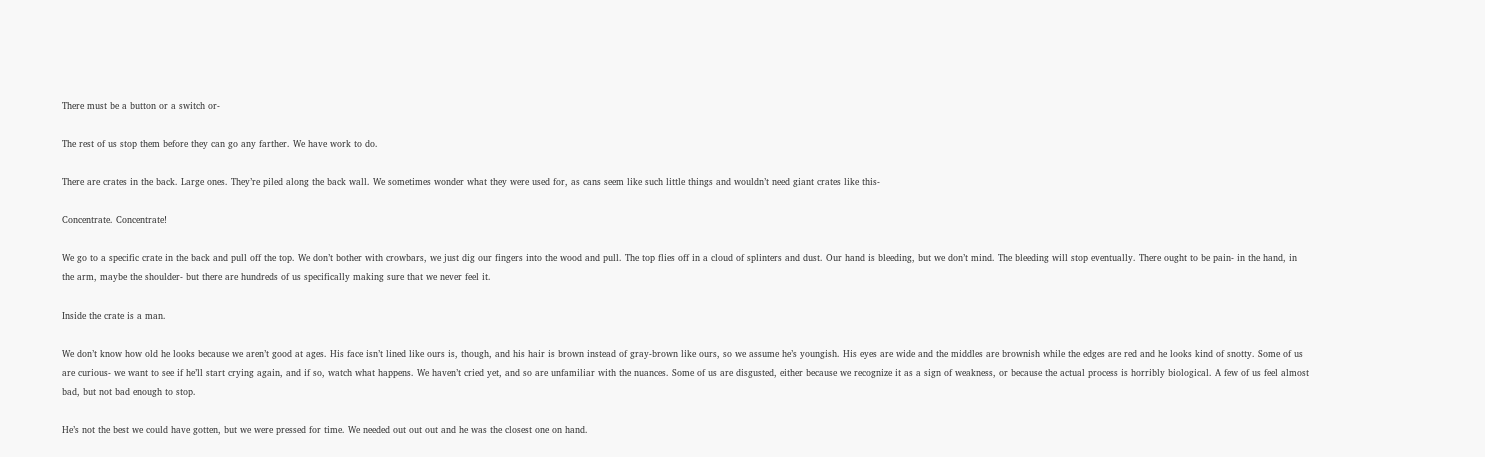There must be a button or a switch or-

The rest of us stop them before they can go any farther. We have work to do.

There are crates in the back. Large ones. They’re piled along the back wall. We sometimes wonder what they were used for, as cans seem like such little things and wouldn’t need giant crates like this-

Concentrate. Concentrate!

We go to a specific crate in the back and pull off the top. We don’t bother with crowbars, we just dig our fingers into the wood and pull. The top flies off in a cloud of splinters and dust. Our hand is bleeding, but we don’t mind. The bleeding will stop eventually. There ought to be pain- in the hand, in the arm, maybe the shoulder- but there are hundreds of us specifically making sure that we never feel it.

Inside the crate is a man.

We don’t know how old he looks because we aren’t good at ages. His face isn’t lined like ours is, though, and his hair is brown instead of gray-brown like ours, so we assume he’s youngish. His eyes are wide and the middles are brownish while the edges are red and he looks kind of snotty. Some of us are curious- we want to see if he’ll start crying again, and if so, watch what happens. We haven’t cried yet, and so are unfamiliar with the nuances. Some of us are disgusted, either because we recognize it as a sign of weakness, or because the actual process is horribly biological. A few of us feel almost bad, but not bad enough to stop.

He’s not the best we could have gotten, but we were pressed for time. We needed out out out and he was the closest one on hand.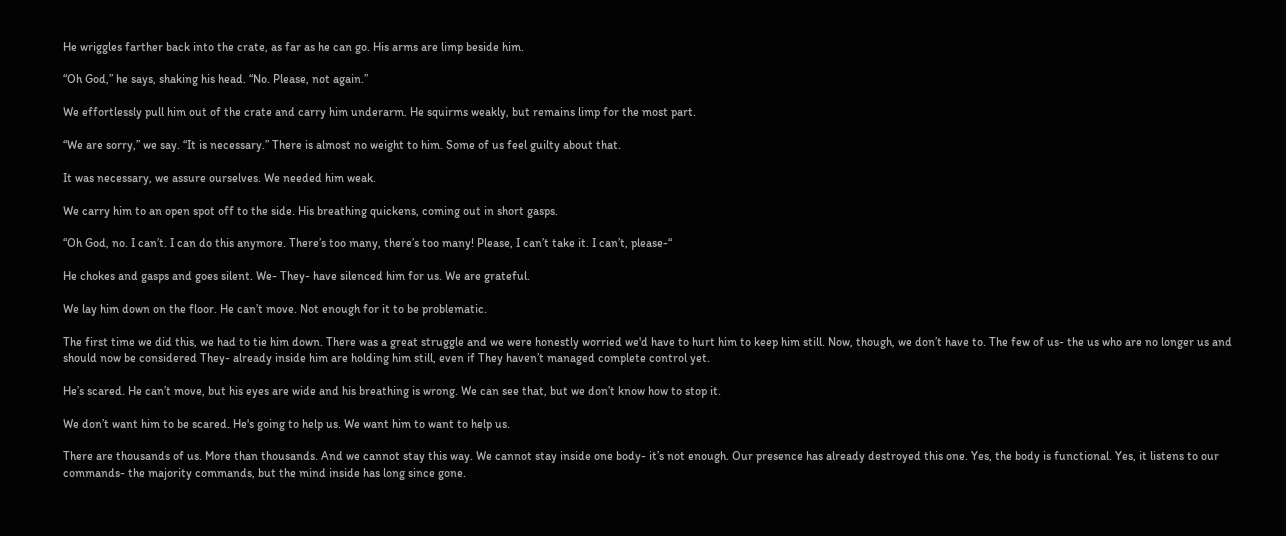He wriggles farther back into the crate, as far as he can go. His arms are limp beside him.

“Oh God,” he says, shaking his head. “No. Please, not again.”

We effortlessly pull him out of the crate and carry him underarm. He squirms weakly, but remains limp for the most part.

“We are sorry,” we say. “It is necessary.” There is almost no weight to him. Some of us feel guilty about that.

It was necessary, we assure ourselves. We needed him weak.

We carry him to an open spot off to the side. His breathing quickens, coming out in short gasps.

“Oh God, no. I can’t. I can do this anymore. There’s too many, there’s too many! Please, I can’t take it. I can’t, please-“

He chokes and gasps and goes silent. We- They- have silenced him for us. We are grateful.

We lay him down on the floor. He can’t move. Not enough for it to be problematic.

The first time we did this, we had to tie him down. There was a great struggle and we were honestly worried we'd have to hurt him to keep him still. Now, though, we don’t have to. The few of us- the us who are no longer us and should now be considered They- already inside him are holding him still, even if They haven’t managed complete control yet.

He’s scared. He can’t move, but his eyes are wide and his breathing is wrong. We can see that, but we don’t know how to stop it.

We don’t want him to be scared. He's going to help us. We want him to want to help us.

There are thousands of us. More than thousands. And we cannot stay this way. We cannot stay inside one body- it’s not enough. Our presence has already destroyed this one. Yes, the body is functional. Yes, it listens to our commands- the majority commands, but the mind inside has long since gone.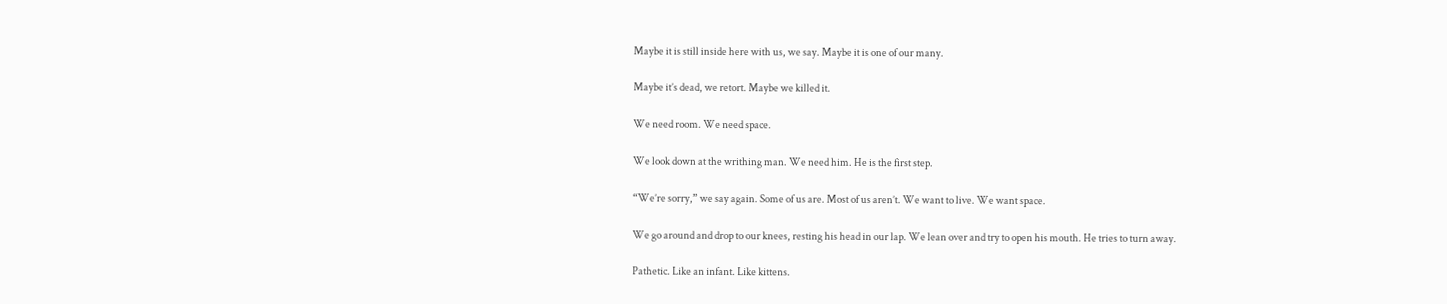Maybe it is still inside here with us, we say. Maybe it is one of our many.

Maybe it’s dead, we retort. Maybe we killed it.

We need room. We need space.

We look down at the writhing man. We need him. He is the first step.

“We’re sorry,” we say again. Some of us are. Most of us aren’t. We want to live. We want space.

We go around and drop to our knees, resting his head in our lap. We lean over and try to open his mouth. He tries to turn away.

Pathetic. Like an infant. Like kittens.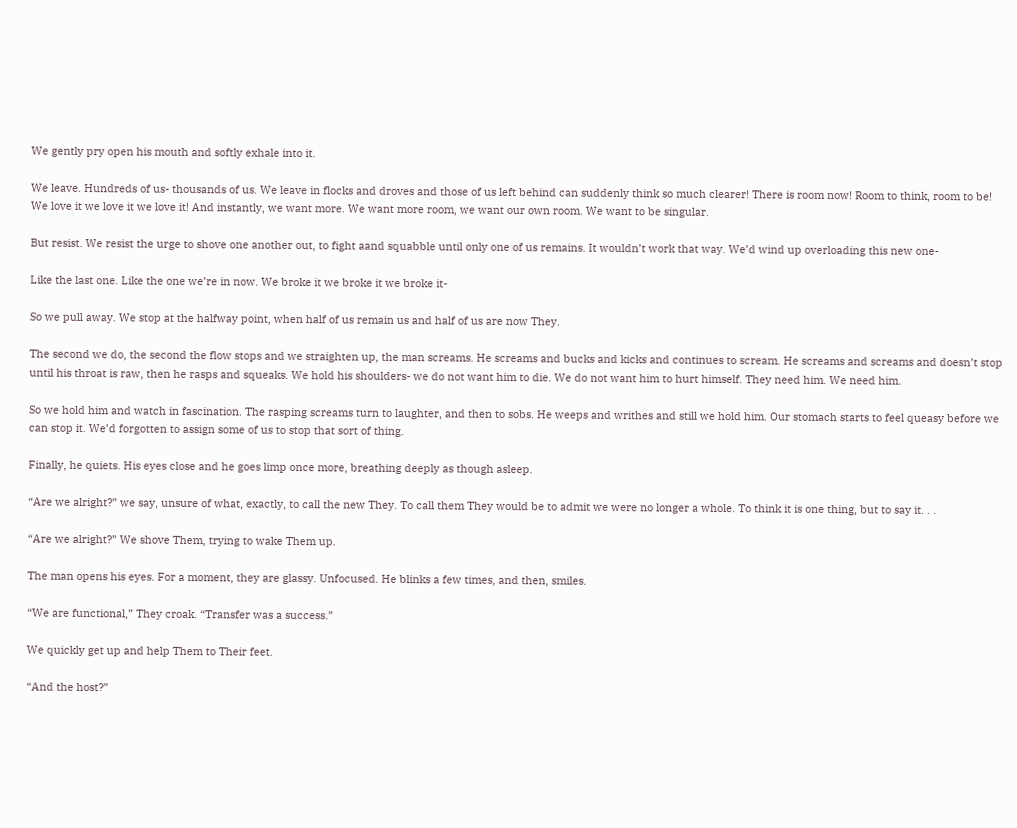We gently pry open his mouth and softly exhale into it.

We leave. Hundreds of us- thousands of us. We leave in flocks and droves and those of us left behind can suddenly think so much clearer! There is room now! Room to think, room to be! We love it we love it we love it! And instantly, we want more. We want more room, we want our own room. We want to be singular.

But resist. We resist the urge to shove one another out, to fight aand squabble until only one of us remains. It wouldn’t work that way. We’d wind up overloading this new one-

Like the last one. Like the one we’re in now. We broke it we broke it we broke it-

So we pull away. We stop at the halfway point, when half of us remain us and half of us are now They.

The second we do, the second the flow stops and we straighten up, the man screams. He screams and bucks and kicks and continues to scream. He screams and screams and doesn’t stop until his throat is raw, then he rasps and squeaks. We hold his shoulders- we do not want him to die. We do not want him to hurt himself. They need him. We need him.

So we hold him and watch in fascination. The rasping screams turn to laughter, and then to sobs. He weeps and writhes and still we hold him. Our stomach starts to feel queasy before we can stop it. We’d forgotten to assign some of us to stop that sort of thing.

Finally, he quiets. His eyes close and he goes limp once more, breathing deeply as though asleep.

“Are we alright?” we say, unsure of what, exactly, to call the new They. To call them They would be to admit we were no longer a whole. To think it is one thing, but to say it. . .

“Are we alright?” We shove Them, trying to wake Them up.

The man opens his eyes. For a moment, they are glassy. Unfocused. He blinks a few times, and then, smiles.

“We are functional,” They croak. “Transfer was a success.”

We quickly get up and help Them to Their feet.

“And the host?”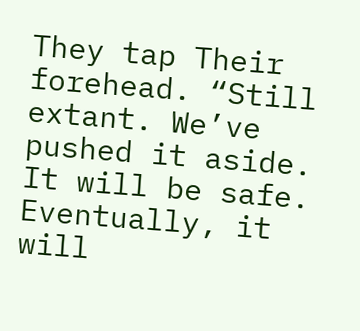They tap Their forehead. “Still extant. We’ve pushed it aside. It will be safe. Eventually, it will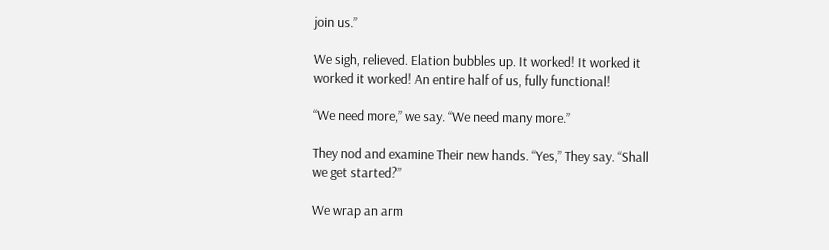join us.”

We sigh, relieved. Elation bubbles up. It worked! It worked it worked it worked! An entire half of us, fully functional!

“We need more,” we say. “We need many more.”

They nod and examine Their new hands. “Yes,” They say. “Shall we get started?”

We wrap an arm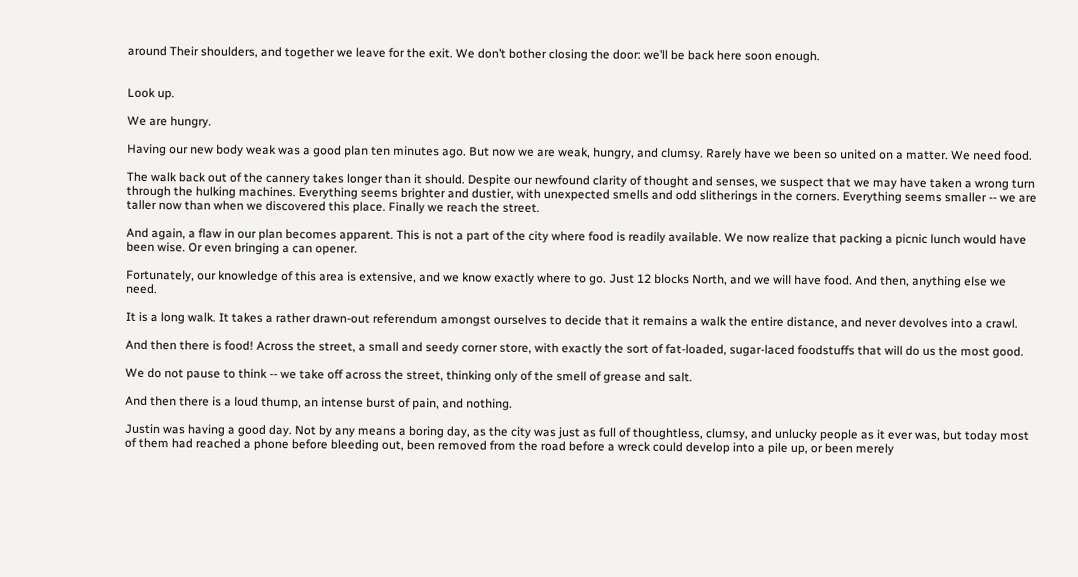around Their shoulders, and together we leave for the exit. We don’t bother closing the door: we’ll be back here soon enough.


Look up.

We are hungry.

Having our new body weak was a good plan ten minutes ago. But now we are weak, hungry, and clumsy. Rarely have we been so united on a matter. We need food.

The walk back out of the cannery takes longer than it should. Despite our newfound clarity of thought and senses, we suspect that we may have taken a wrong turn through the hulking machines. Everything seems brighter and dustier, with unexpected smells and odd slitherings in the corners. Everything seems smaller -- we are taller now than when we discovered this place. Finally we reach the street.

And again, a flaw in our plan becomes apparent. This is not a part of the city where food is readily available. We now realize that packing a picnic lunch would have been wise. Or even bringing a can opener.

Fortunately, our knowledge of this area is extensive, and we know exactly where to go. Just 12 blocks North, and we will have food. And then, anything else we need.

It is a long walk. It takes a rather drawn-out referendum amongst ourselves to decide that it remains a walk the entire distance, and never devolves into a crawl.

And then there is food! Across the street, a small and seedy corner store, with exactly the sort of fat-loaded, sugar-laced foodstuffs that will do us the most good.

We do not pause to think -- we take off across the street, thinking only of the smell of grease and salt.

And then there is a loud thump, an intense burst of pain, and nothing.

Justin was having a good day. Not by any means a boring day, as the city was just as full of thoughtless, clumsy, and unlucky people as it ever was, but today most of them had reached a phone before bleeding out, been removed from the road before a wreck could develop into a pile up, or been merely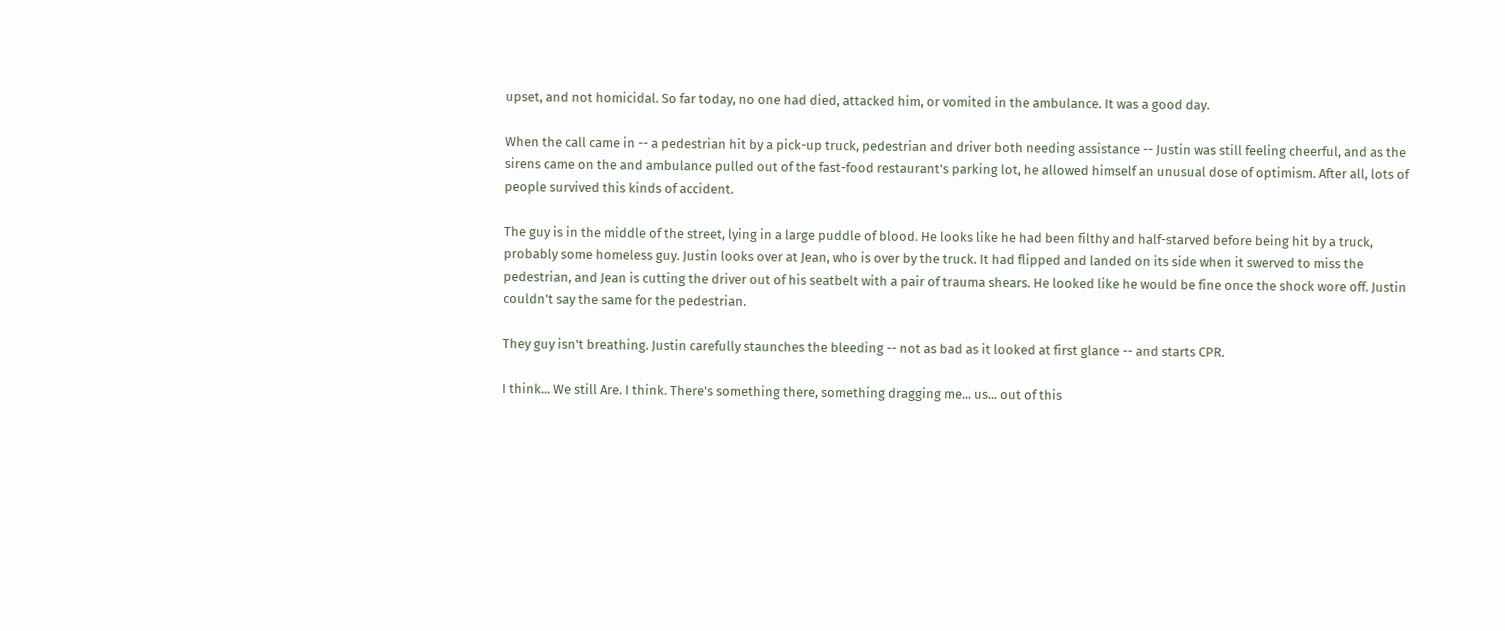upset, and not homicidal. So far today, no one had died, attacked him, or vomited in the ambulance. It was a good day.

When the call came in -- a pedestrian hit by a pick-up truck, pedestrian and driver both needing assistance -- Justin was still feeling cheerful, and as the sirens came on the and ambulance pulled out of the fast-food restaurant's parking lot, he allowed himself an unusual dose of optimism. After all, lots of people survived this kinds of accident.

The guy is in the middle of the street, lying in a large puddle of blood. He looks like he had been filthy and half-starved before being hit by a truck, probably some homeless guy. Justin looks over at Jean, who is over by the truck. It had flipped and landed on its side when it swerved to miss the pedestrian, and Jean is cutting the driver out of his seatbelt with a pair of trauma shears. He looked like he would be fine once the shock wore off. Justin couldn't say the same for the pedestrian.

They guy isn't breathing. Justin carefully staunches the bleeding -- not as bad as it looked at first glance -- and starts CPR.

I think... We still Are. I think. There's something there, something dragging me... us... out of this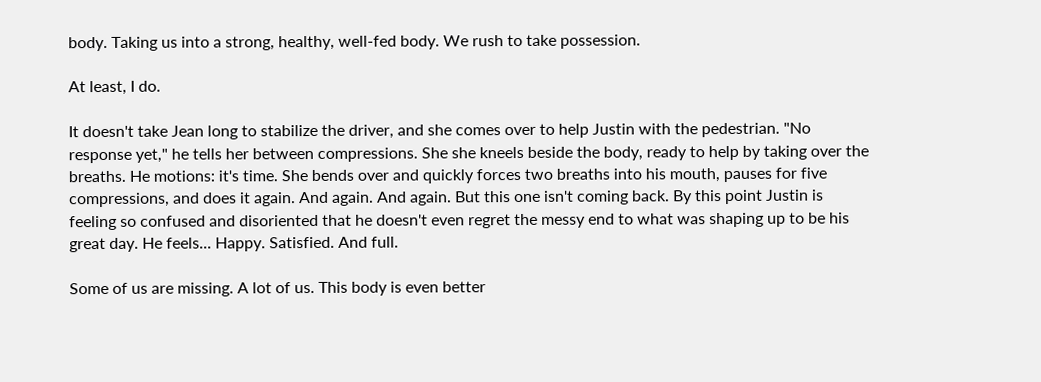body. Taking us into a strong, healthy, well-fed body. We rush to take possession.

At least, I do.

It doesn't take Jean long to stabilize the driver, and she comes over to help Justin with the pedestrian. "No response yet," he tells her between compressions. She she kneels beside the body, ready to help by taking over the breaths. He motions: it's time. She bends over and quickly forces two breaths into his mouth, pauses for five compressions, and does it again. And again. And again. But this one isn't coming back. By this point Justin is feeling so confused and disoriented that he doesn't even regret the messy end to what was shaping up to be his great day. He feels... Happy. Satisfied. And full.

Some of us are missing. A lot of us. This body is even better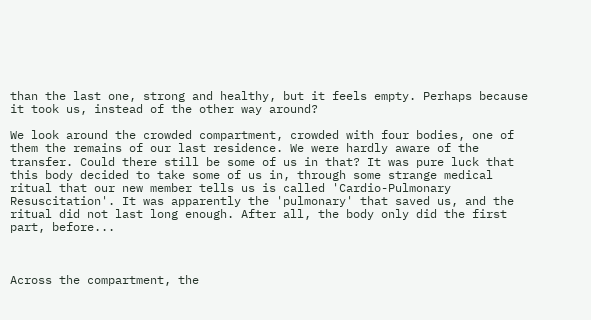than the last one, strong and healthy, but it feels empty. Perhaps because it took us, instead of the other way around?

We look around the crowded compartment, crowded with four bodies, one of them the remains of our last residence. We were hardly aware of the transfer. Could there still be some of us in that? It was pure luck that this body decided to take some of us in, through some strange medical ritual that our new member tells us is called 'Cardio-Pulmonary Resuscitation'. It was apparently the 'pulmonary' that saved us, and the ritual did not last long enough. After all, the body only did the first part, before...



Across the compartment, the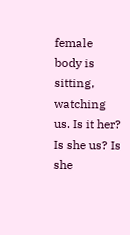female body is sitting, watching us. Is it her? Is she us? Is she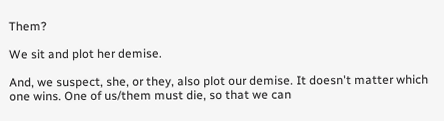Them?

We sit and plot her demise.

And, we suspect, she, or they, also plot our demise. It doesn't matter which one wins. One of us/them must die, so that we can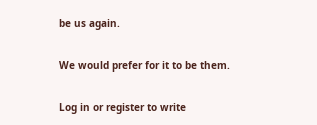be us again.

We would prefer for it to be them.

Log in or register to write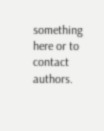something here or to contact authors.